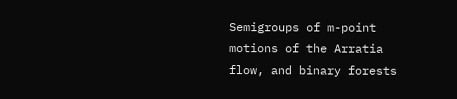Semigroups of m-point motions of the Arratia flow, and binary forests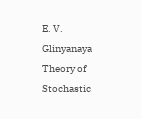E. V. Glinyanaya
Theory of Stochastic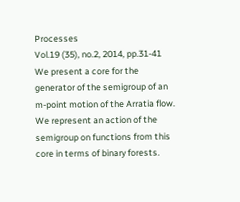Processes
Vol.19 (35), no.2, 2014, pp.31-41
We present a core for the generator of the semigroup of an m-point motion of the Arratia flow. We represent an action of the semigroup on functions from this core in terms of binary forests.